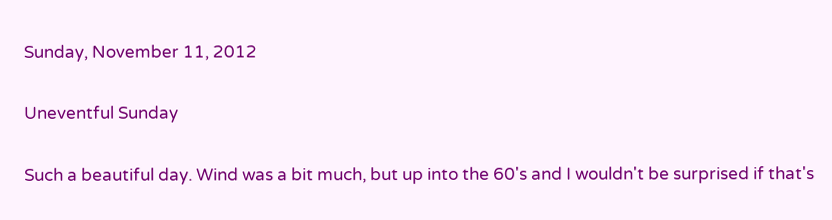Sunday, November 11, 2012

Uneventful Sunday

Such a beautiful day. Wind was a bit much, but up into the 60's and I wouldn't be surprised if that's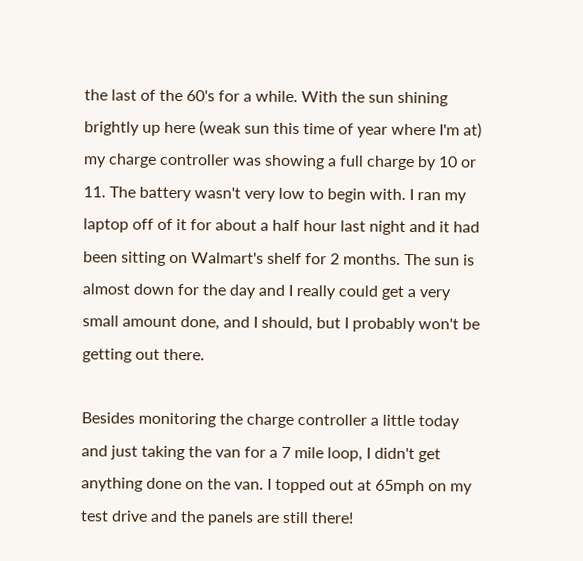the last of the 60's for a while. With the sun shining brightly up here (weak sun this time of year where I'm at) my charge controller was showing a full charge by 10 or 11. The battery wasn't very low to begin with. I ran my laptop off of it for about a half hour last night and it had been sitting on Walmart's shelf for 2 months. The sun is almost down for the day and I really could get a very small amount done, and I should, but I probably won't be getting out there.

Besides monitoring the charge controller a little today and just taking the van for a 7 mile loop, I didn't get anything done on the van. I topped out at 65mph on my test drive and the panels are still there!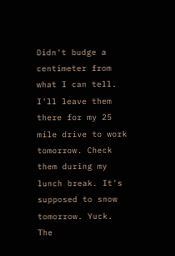Didn't budge a centimeter from what I can tell. I'll leave them there for my 25 mile drive to work tomorrow. Check them during my lunch break. It's supposed to snow tomorrow. Yuck. The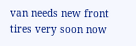van needs new front tires very soon now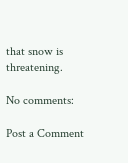that snow is threatening.

No comments:

Post a Comment